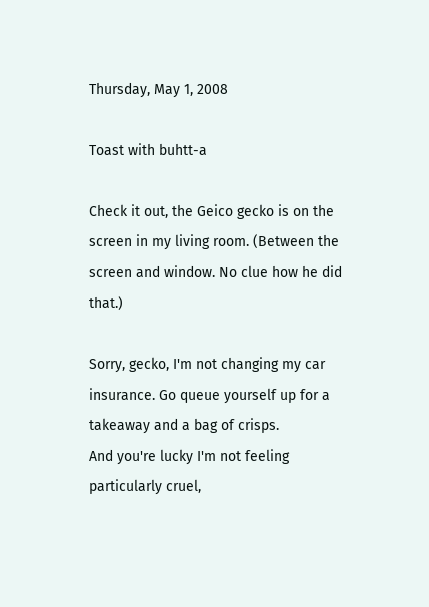Thursday, May 1, 2008

Toast with buhtt-a

Check it out, the Geico gecko is on the screen in my living room. (Between the screen and window. No clue how he did that.)

Sorry, gecko, I'm not changing my car insurance. Go queue yourself up for a takeaway and a bag of crisps.
And you're lucky I'm not feeling particularly cruel,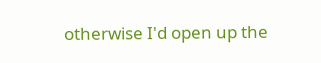otherwise I'd open up the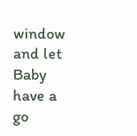window and let Baby have a go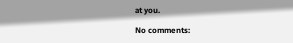at you.

No comments: